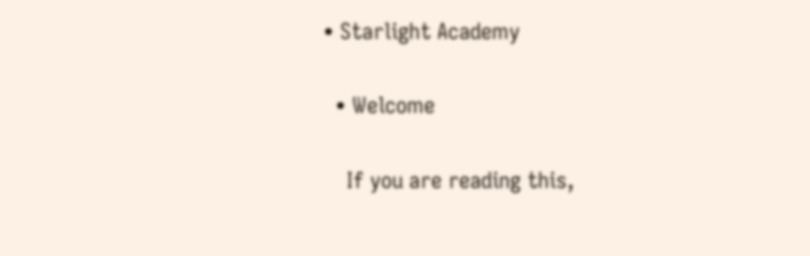• Starlight Academy

  • Welcome

    If you are reading this,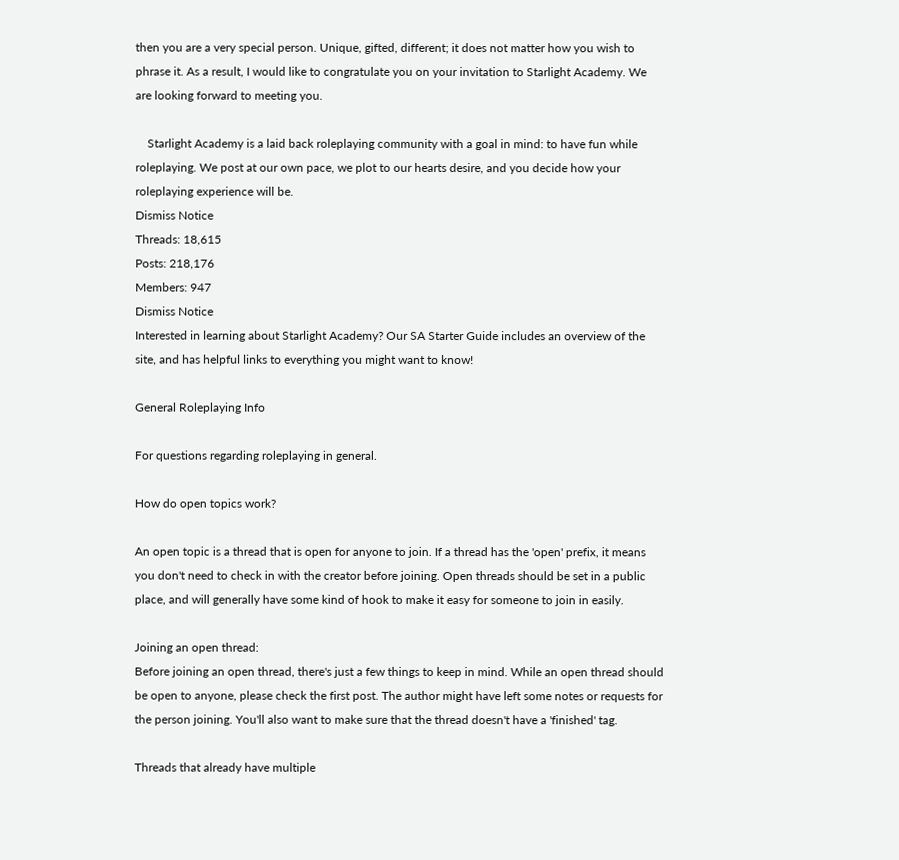then you are a very special person. Unique, gifted, different; it does not matter how you wish to phrase it. As a result, I would like to congratulate you on your invitation to Starlight Academy. We are looking forward to meeting you.

    Starlight Academy is a laid back roleplaying community with a goal in mind: to have fun while roleplaying. We post at our own pace, we plot to our hearts desire, and you decide how your roleplaying experience will be.
Dismiss Notice
Threads: 18,615
Posts: 218,176
Members: 947
Dismiss Notice
Interested in learning about Starlight Academy? Our SA Starter Guide includes an overview of the site, and has helpful links to everything you might want to know!

General Roleplaying Info

For questions regarding roleplaying in general.

How do open topics work?

An open topic is a thread that is open for anyone to join. If a thread has the 'open' prefix, it means you don't need to check in with the creator before joining. Open threads should be set in a public place, and will generally have some kind of hook to make it easy for someone to join in easily.

Joining an open thread:
Before joining an open thread, there's just a few things to keep in mind. While an open thread should be open to anyone, please check the first post. The author might have left some notes or requests for the person joining. You'll also want to make sure that the thread doesn't have a 'finished' tag.

Threads that already have multiple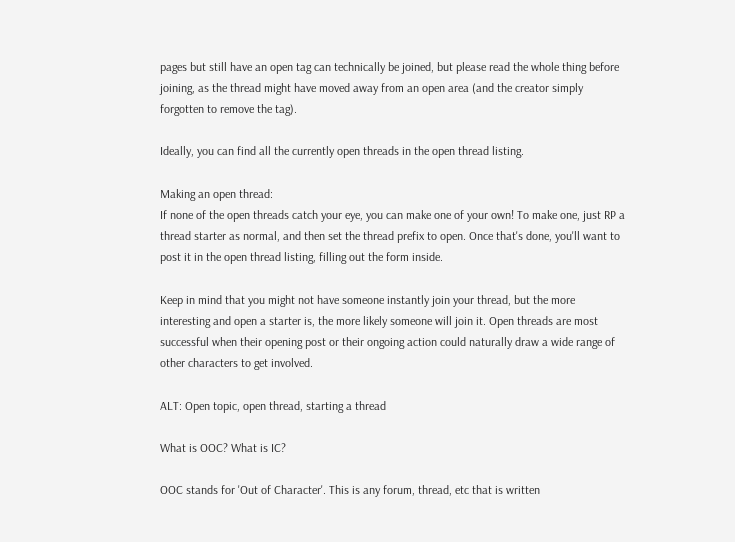pages but still have an open tag can technically be joined, but please read the whole thing before joining, as the thread might have moved away from an open area (and the creator simply forgotten to remove the tag).

Ideally, you can find all the currently open threads in the open thread listing.

Making an open thread:
If none of the open threads catch your eye, you can make one of your own! To make one, just RP a thread starter as normal, and then set the thread prefix to open. Once that's done, you'll want to post it in the open thread listing, filling out the form inside.

Keep in mind that you might not have someone instantly join your thread, but the more interesting and open a starter is, the more likely someone will join it. Open threads are most successful when their opening post or their ongoing action could naturally draw a wide range of other characters to get involved.

ALT: Open topic, open thread, starting a thread

What is OOC? What is IC?

OOC stands for 'Out of Character'. This is any forum, thread, etc that is written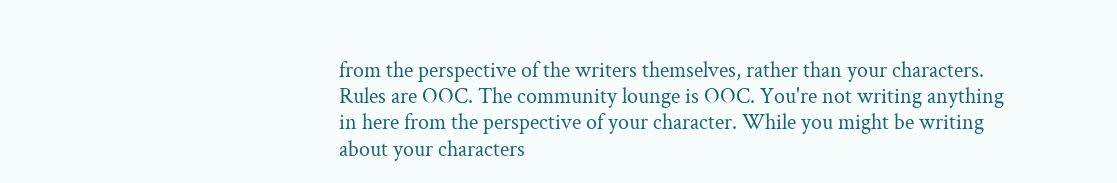from the perspective of the writers themselves, rather than your characters. Rules are OOC. The community lounge is OOC. You're not writing anything in here from the perspective of your character. While you might be writing about your characters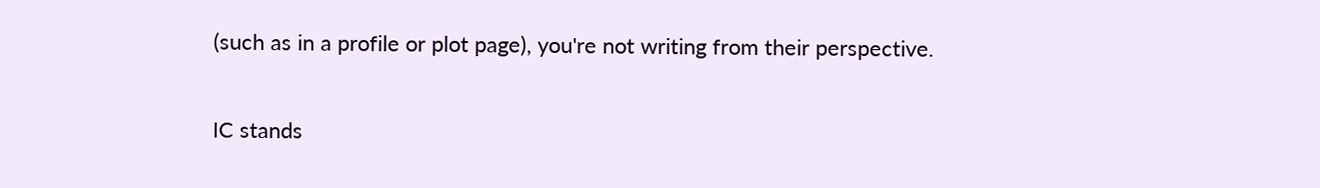(such as in a profile or plot page), you're not writing from their perspective.

IC stands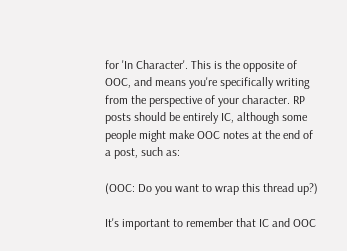for 'In Character'. This is the opposite of OOC, and means you're specifically writing from the perspective of your character. RP posts should be entirely IC, although some people might make OOC notes at the end of a post, such as:

(OOC: Do you want to wrap this thread up?)

It's important to remember that IC and OOC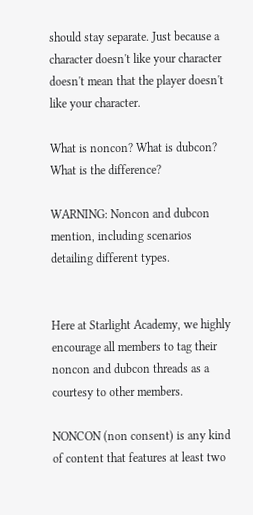should stay separate. Just because a character doesn't like your character doesn't mean that the player doesn't like your character.

What is noncon? What is dubcon? What is the difference?

WARNING: Noncon and dubcon mention, including scenarios detailing different types.


Here at Starlight Academy, we highly encourage all members to tag their noncon and dubcon threads as a courtesy to other members.

NONCON (non consent) is any kind of content that features at least two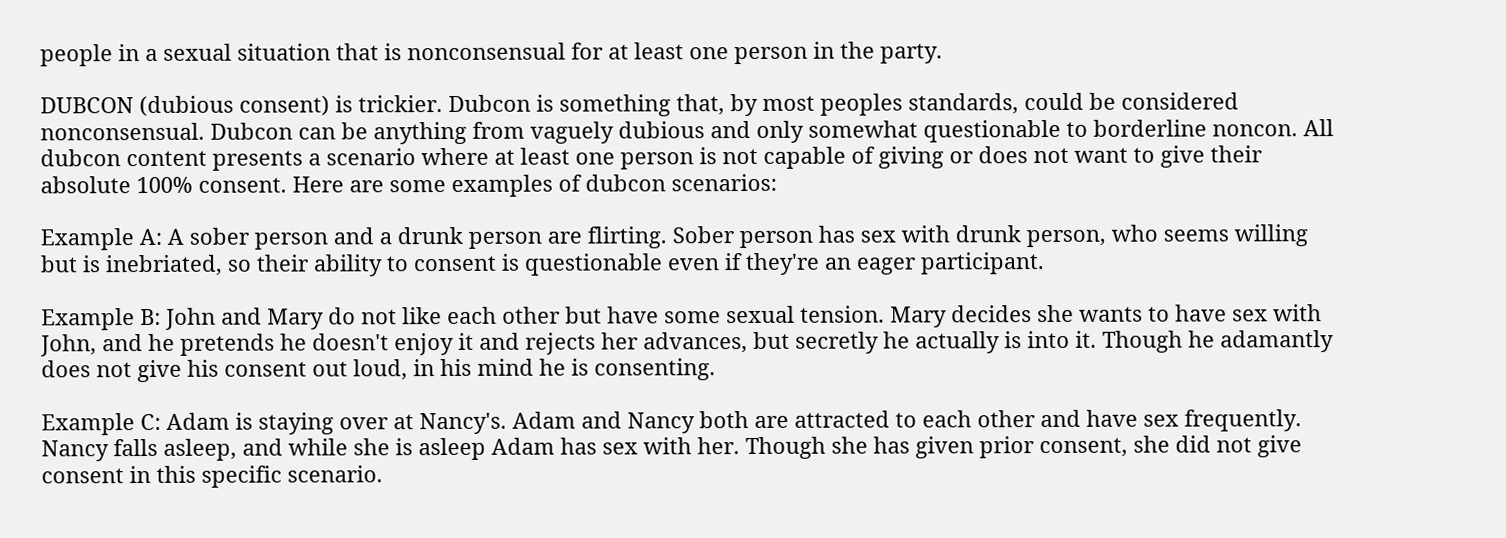people in a sexual situation that is nonconsensual for at least one person in the party.

DUBCON (dubious consent) is trickier. Dubcon is something that, by most peoples standards, could be considered nonconsensual. Dubcon can be anything from vaguely dubious and only somewhat questionable to borderline noncon. All dubcon content presents a scenario where at least one person is not capable of giving or does not want to give their absolute 100% consent. Here are some examples of dubcon scenarios:

Example A: A sober person and a drunk person are flirting. Sober person has sex with drunk person, who seems willing but is inebriated, so their ability to consent is questionable even if they're an eager participant.

Example B: John and Mary do not like each other but have some sexual tension. Mary decides she wants to have sex with John, and he pretends he doesn't enjoy it and rejects her advances, but secretly he actually is into it. Though he adamantly does not give his consent out loud, in his mind he is consenting.

Example C: Adam is staying over at Nancy's. Adam and Nancy both are attracted to each other and have sex frequently. Nancy falls asleep, and while she is asleep Adam has sex with her. Though she has given prior consent, she did not give consent in this specific scenario.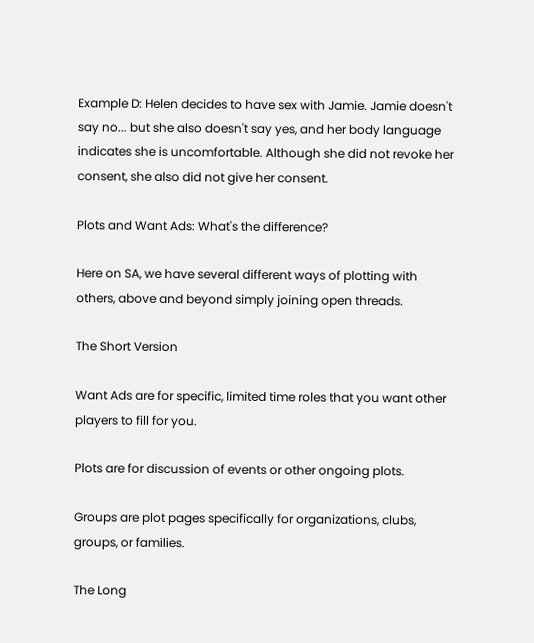Example D: Helen decides to have sex with Jamie. Jamie doesn't say no... but she also doesn't say yes, and her body language indicates she is uncomfortable. Although she did not revoke her consent, she also did not give her consent.

Plots and Want Ads: What's the difference?

Here on SA, we have several different ways of plotting with others, above and beyond simply joining open threads.

The Short Version

Want Ads are for specific, limited time roles that you want other players to fill for you.

Plots are for discussion of events or other ongoing plots.

Groups are plot pages specifically for organizations, clubs, groups, or families.

The Long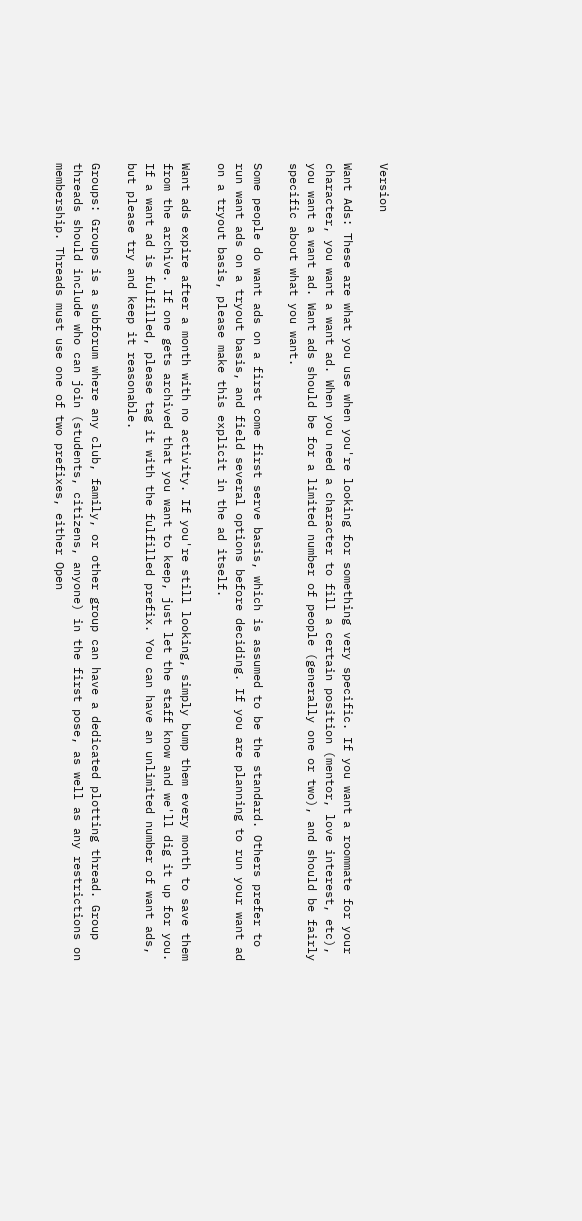Version

Want Ads: These are what you use when you're looking for something very specific. If you want a roommate for your character, you want a want ad. When you need a character to fill a certain position (mentor, love interest, etc), you want a want ad. Want ads should be for a limited number of people (generally one or two), and should be fairly specific about what you want.

Some people do want ads on a first come first serve basis, which is assumed to be the standard. Others prefer to run want ads on a tryout basis, and field several options before deciding. If you are planning to run your want ad on a tryout basis, please make this explicit in the ad itself.

Want ads expire after a month with no activity. If you're still looking, simply bump them every month to save them from the archive. If one gets archived that you want to keep, just let the staff know and we'll dig it up for you. If a want ad is fulfilled, please tag it with the fulfilled prefix. You can have an unlimited number of want ads, but please try and keep it reasonable.

Groups: Groups is a subforum where any club, family, or other group can have a dedicated plotting thread. Group threads should include who can join (students, citizens, anyone) in the first pose, as well as any restrictions on membership. Threads must use one of two prefixes, either Open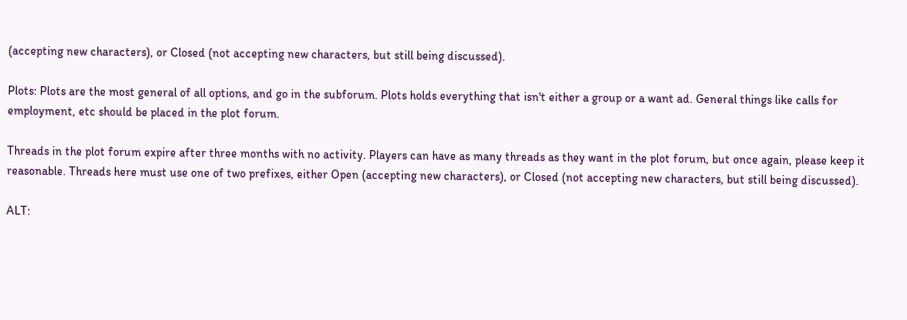(accepting new characters), or Closed (not accepting new characters, but still being discussed).

Plots: Plots are the most general of all options, and go in the subforum. Plots holds everything that isn't either a group or a want ad. General things like calls for employment, etc should be placed in the plot forum.

Threads in the plot forum expire after three months with no activity. Players can have as many threads as they want in the plot forum, but once again, please keep it reasonable. Threads here must use one of two prefixes, either Open (accepting new characters), or Closed (not accepting new characters, but still being discussed).

ALT: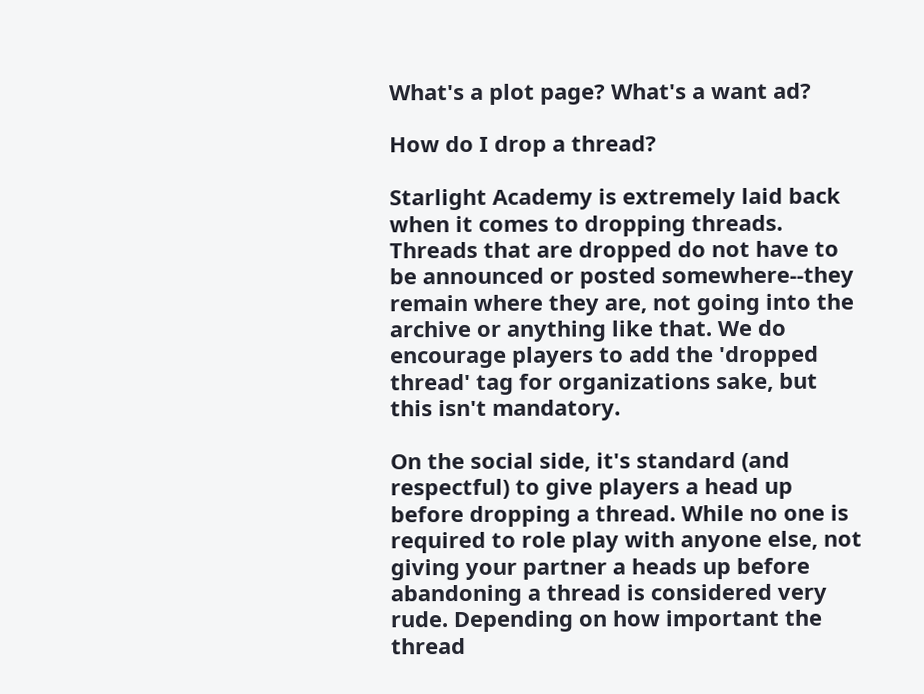What's a plot page? What's a want ad?

How do I drop a thread?

Starlight Academy is extremely laid back when it comes to dropping threads. Threads that are dropped do not have to be announced or posted somewhere--they remain where they are, not going into the archive or anything like that. We do encourage players to add the 'dropped thread' tag for organizations sake, but this isn't mandatory.

On the social side, it's standard (and respectful) to give players a head up before dropping a thread. While no one is required to role play with anyone else, not giving your partner a heads up before abandoning a thread is considered very rude. Depending on how important the thread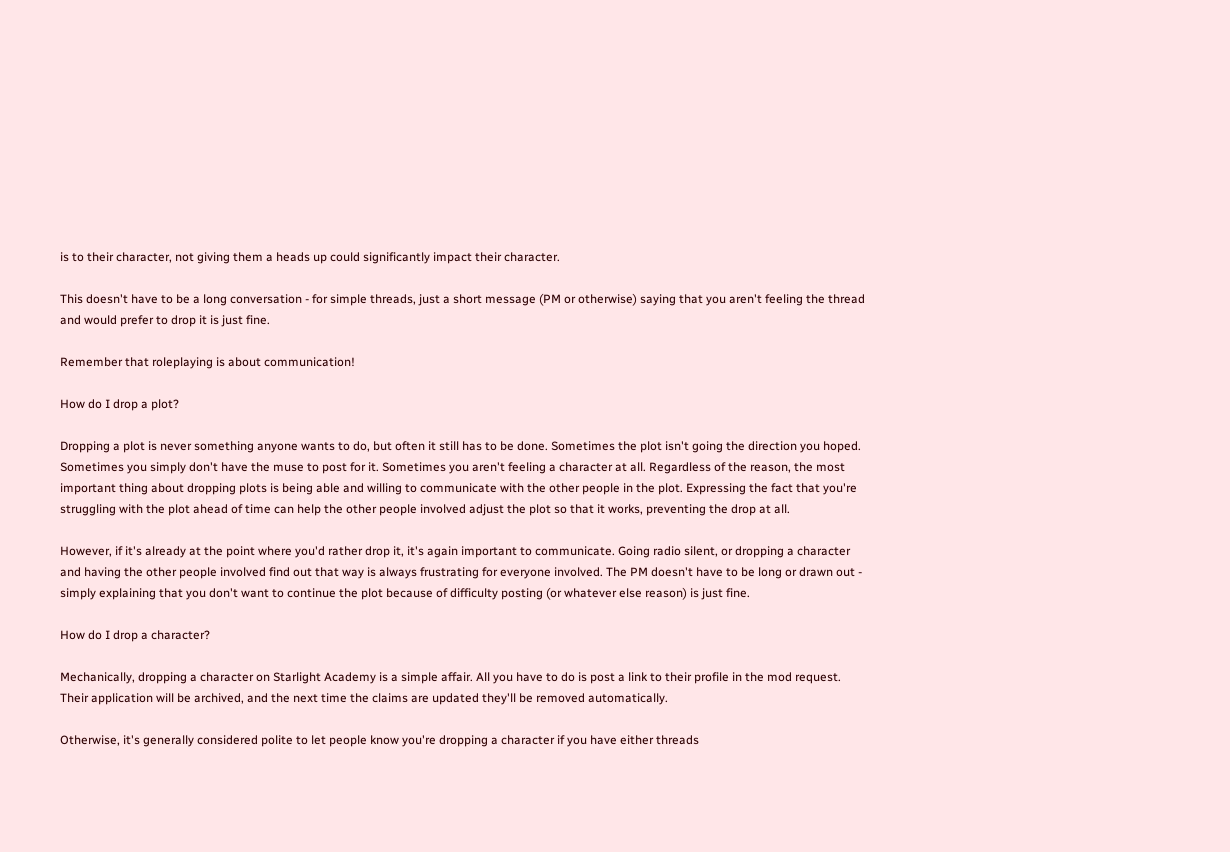is to their character, not giving them a heads up could significantly impact their character.

This doesn't have to be a long conversation - for simple threads, just a short message (PM or otherwise) saying that you aren't feeling the thread and would prefer to drop it is just fine.

Remember that roleplaying is about communication!

How do I drop a plot?

Dropping a plot is never something anyone wants to do, but often it still has to be done. Sometimes the plot isn't going the direction you hoped. Sometimes you simply don't have the muse to post for it. Sometimes you aren't feeling a character at all. Regardless of the reason, the most important thing about dropping plots is being able and willing to communicate with the other people in the plot. Expressing the fact that you're struggling with the plot ahead of time can help the other people involved adjust the plot so that it works, preventing the drop at all.

However, if it's already at the point where you'd rather drop it, it's again important to communicate. Going radio silent, or dropping a character and having the other people involved find out that way is always frustrating for everyone involved. The PM doesn't have to be long or drawn out - simply explaining that you don't want to continue the plot because of difficulty posting (or whatever else reason) is just fine.

How do I drop a character?

Mechanically, dropping a character on Starlight Academy is a simple affair. All you have to do is post a link to their profile in the mod request. Their application will be archived, and the next time the claims are updated they'll be removed automatically.

Otherwise, it's generally considered polite to let people know you're dropping a character if you have either threads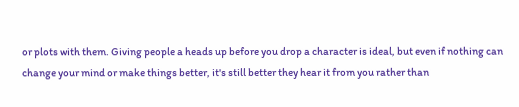or plots with them. Giving people a heads up before you drop a character is ideal, but even if nothing can change your mind or make things better, it's still better they hear it from you rather than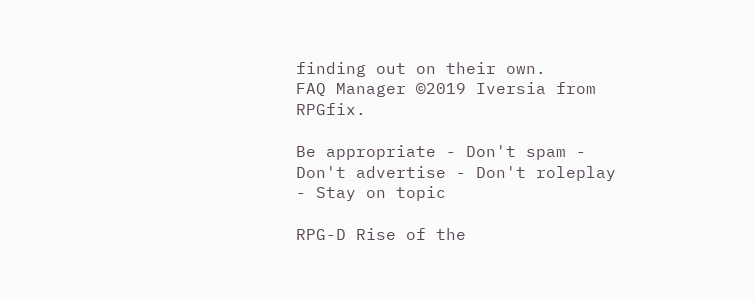finding out on their own.
FAQ Manager ©2019 Iversia from RPGfix.

Be appropriate - Don't spam - Don't advertise - Don't roleplay - Stay on topic

RPG-D Rise of the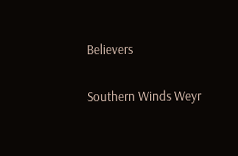Believers

Southern Winds Weyr